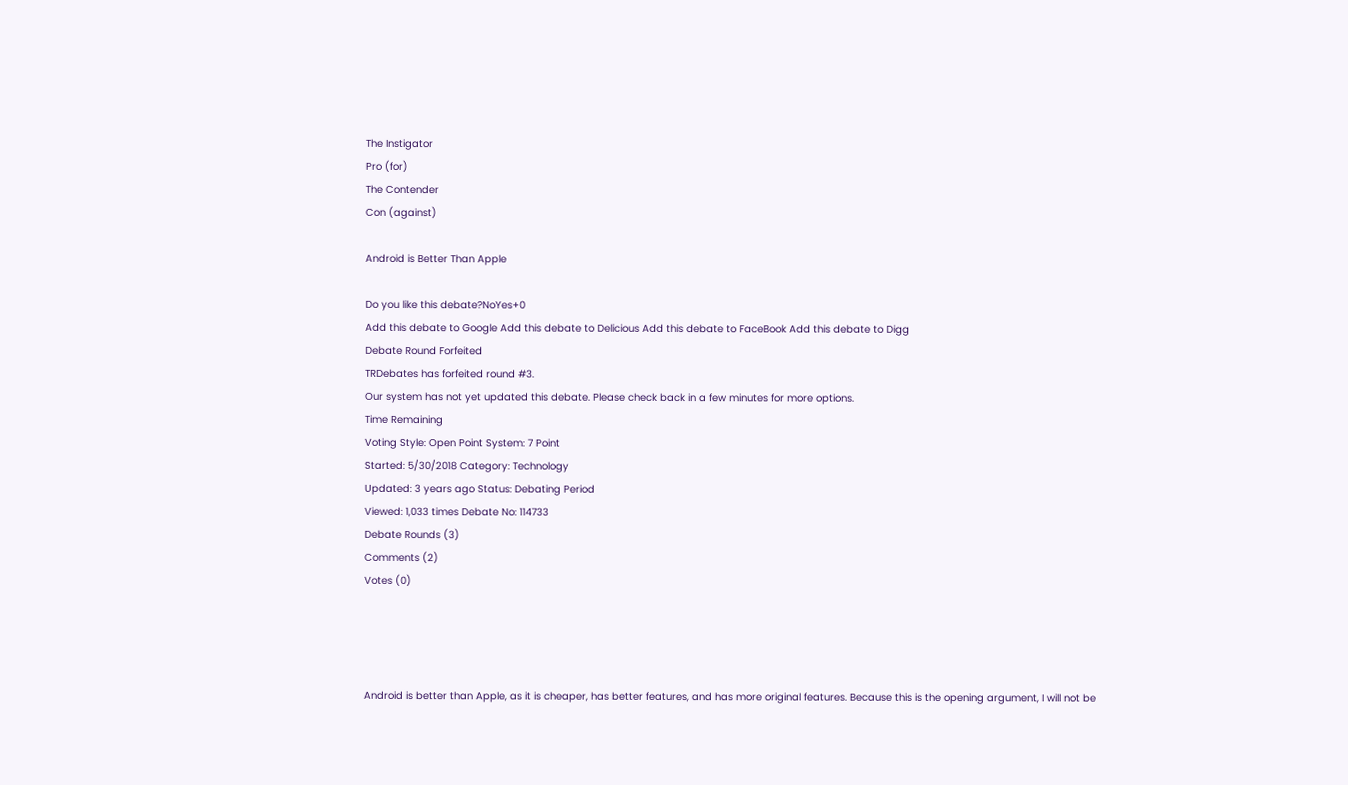The Instigator
Pro (for)
The Contender
Con (against)

Android is Better Than Apple

Do you like this debate?NoYes+0
Add this debate to Google Add this debate to Delicious Add this debate to FaceBook Add this debate to Digg
Debate Round Forfeited
TRDebates has forfeited round #3.
Our system has not yet updated this debate. Please check back in a few minutes for more options.
Time Remaining
Voting Style: Open Point System: 7 Point
Started: 5/30/2018 Category: Technology
Updated: 3 years ago Status: Debating Period
Viewed: 1,033 times Debate No: 114733
Debate Rounds (3)
Comments (2)
Votes (0)




Android is better than Apple, as it is cheaper, has better features, and has more original features. Because this is the opening argument, I will not be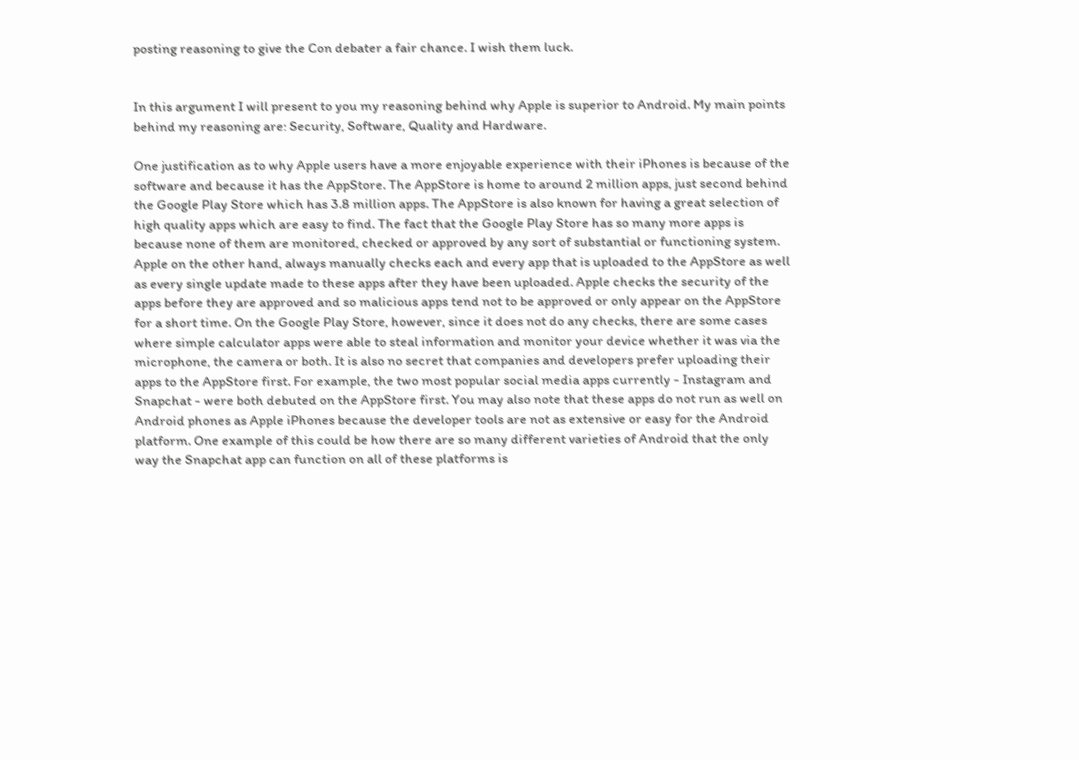posting reasoning to give the Con debater a fair chance. I wish them luck.


In this argument I will present to you my reasoning behind why Apple is superior to Android. My main points behind my reasoning are: Security, Software, Quality and Hardware.

One justification as to why Apple users have a more enjoyable experience with their iPhones is because of the software and because it has the AppStore. The AppStore is home to around 2 million apps, just second behind the Google Play Store which has 3.8 million apps. The AppStore is also known for having a great selection of high quality apps which are easy to find. The fact that the Google Play Store has so many more apps is because none of them are monitored, checked or approved by any sort of substantial or functioning system. Apple on the other hand, always manually checks each and every app that is uploaded to the AppStore as well as every single update made to these apps after they have been uploaded. Apple checks the security of the apps before they are approved and so malicious apps tend not to be approved or only appear on the AppStore for a short time. On the Google Play Store, however, since it does not do any checks, there are some cases where simple calculator apps were able to steal information and monitor your device whether it was via the microphone, the camera or both. It is also no secret that companies and developers prefer uploading their apps to the AppStore first. For example, the two most popular social media apps currently - Instagram and Snapchat - were both debuted on the AppStore first. You may also note that these apps do not run as well on Android phones as Apple iPhones because the developer tools are not as extensive or easy for the Android platform. One example of this could be how there are so many different varieties of Android that the only way the Snapchat app can function on all of these platforms is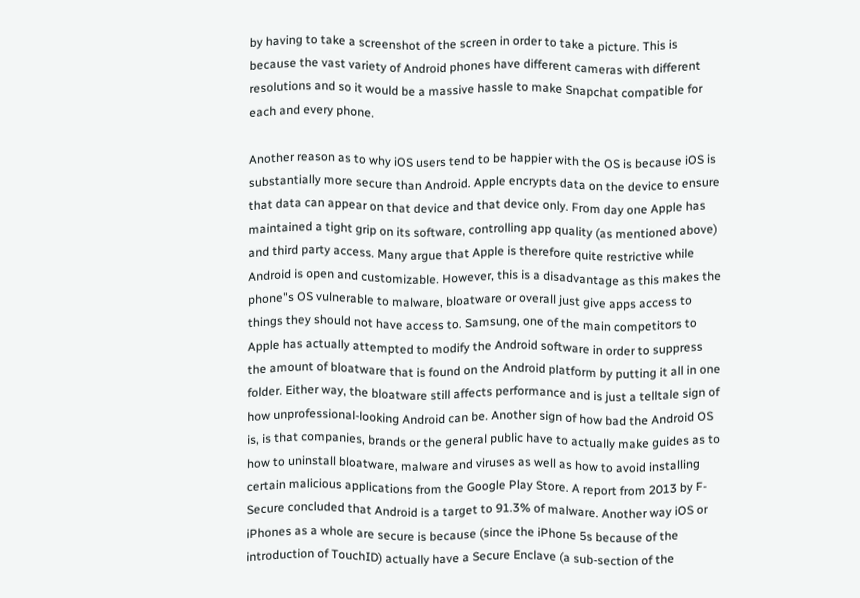by having to take a screenshot of the screen in order to take a picture. This is because the vast variety of Android phones have different cameras with different resolutions and so it would be a massive hassle to make Snapchat compatible for each and every phone.

Another reason as to why iOS users tend to be happier with the OS is because iOS is substantially more secure than Android. Apple encrypts data on the device to ensure that data can appear on that device and that device only. From day one Apple has maintained a tight grip on its software, controlling app quality (as mentioned above) and third party access. Many argue that Apple is therefore quite restrictive while Android is open and customizable. However, this is a disadvantage as this makes the phone"s OS vulnerable to malware, bloatware or overall just give apps access to things they should not have access to. Samsung, one of the main competitors to Apple has actually attempted to modify the Android software in order to suppress the amount of bloatware that is found on the Android platform by putting it all in one folder. Either way, the bloatware still affects performance and is just a telltale sign of how unprofessional-looking Android can be. Another sign of how bad the Android OS is, is that companies, brands or the general public have to actually make guides as to how to uninstall bloatware, malware and viruses as well as how to avoid installing certain malicious applications from the Google Play Store. A report from 2013 by F-Secure concluded that Android is a target to 91.3% of malware. Another way iOS or iPhones as a whole are secure is because (since the iPhone 5s because of the introduction of TouchID) actually have a Secure Enclave (a sub-section of the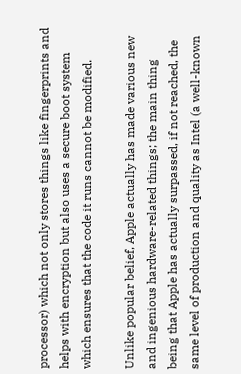processor) which not only stores things like fingerprints and helps with encryption but also uses a secure boot system which ensures that the code it runs cannot be modified.

Unlike popular belief, Apple actually has made various new and ingenious hardware-related things; the main thing being that Apple has actually surpassed, if not reached, the same level of production and quality as Intel (a well-known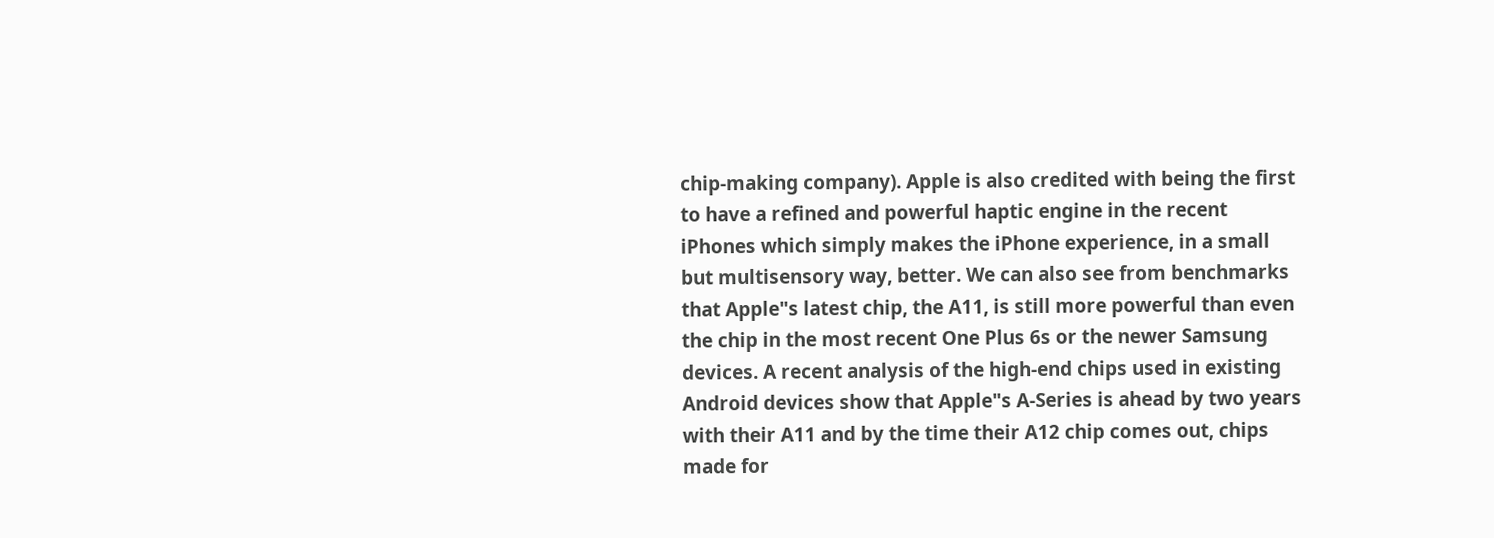chip-making company). Apple is also credited with being the first to have a refined and powerful haptic engine in the recent iPhones which simply makes the iPhone experience, in a small but multisensory way, better. We can also see from benchmarks that Apple"s latest chip, the A11, is still more powerful than even the chip in the most recent One Plus 6s or the newer Samsung devices. A recent analysis of the high-end chips used in existing Android devices show that Apple"s A-Series is ahead by two years with their A11 and by the time their A12 chip comes out, chips made for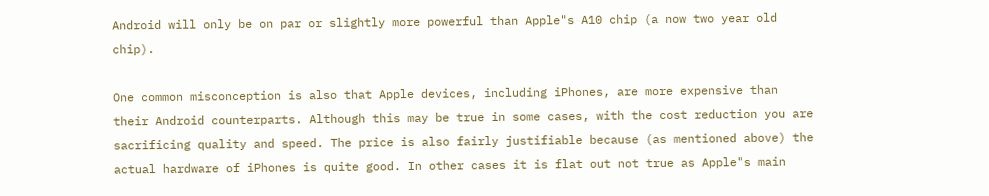Android will only be on par or slightly more powerful than Apple"s A10 chip (a now two year old chip).

One common misconception is also that Apple devices, including iPhones, are more expensive than their Android counterparts. Although this may be true in some cases, with the cost reduction you are sacrificing quality and speed. The price is also fairly justifiable because (as mentioned above) the actual hardware of iPhones is quite good. In other cases it is flat out not true as Apple"s main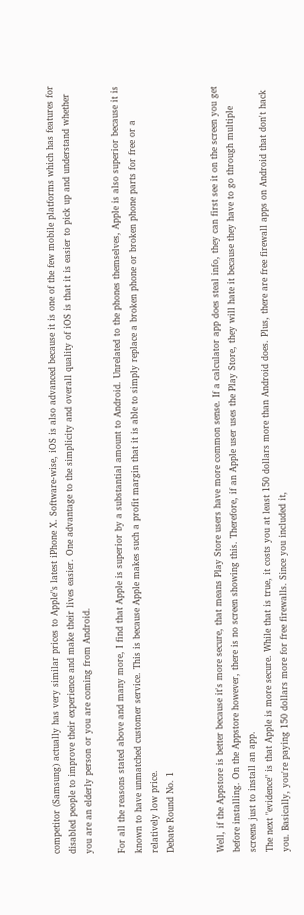competitor (Samsung) actually has very similar prices to Apple"s latest iPhone X. Software-wise, iOS is also advanced because it is one of the few mobile platforms which has features for disabled people to improve their experience and make their lives easier. One advantage to the simplicity and overall quality of iOS is that it is easier to pick up and understand whether you are an elderly person or you are coming from Android.

For all the reasons stated above and many more, I find that Apple is superior by a substantial amount to Android. Unrelated to the phones themselves, Apple is also superior because it is known to have unmatched customer service. This is because Apple makes such a profit margin that it is able to simply replace a broken phone or broken phone parts for free or a relatively low price.
Debate Round No. 1


Well, if the Appstore is better because it's more secure, that means Play Store users have more common sense. If a calculator app does steal info, they can first see it on the screen you get before installing. On the Appstore however, there is no screen showing this. Therefore, if an Apple user uses the Play Store, they will hate it because they have to go through multiple screens just to install an app.
The next "evidence" is that Apple is more secure. While that is true, it costs you at least 150 dollars more than Android does. Plus, there are free firewall apps on Android that don't hack you. Basically, you're paying 150 dollars more for free firewalls. Since you included it,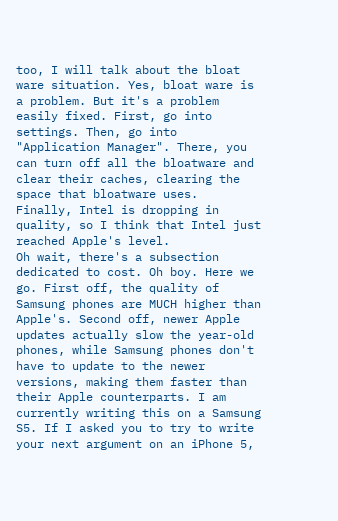too, I will talk about the bloat ware situation. Yes, bloat ware is a problem. But it's a problem easily fixed. First, go into settings. Then, go into "Application Manager". There, you can turn off all the bloatware and clear their caches, clearing the space that bloatware uses.
Finally, Intel is dropping in quality, so I think that Intel just reached Apple's level.
Oh wait, there's a subsection dedicated to cost. Oh boy. Here we go. First off, the quality of Samsung phones are MUCH higher than Apple's. Second off, newer Apple updates actually slow the year-old phones, while Samsung phones don't have to update to the newer versions, making them faster than their Apple counterparts. I am currently writing this on a Samsung S5. If I asked you to try to write your next argument on an iPhone 5,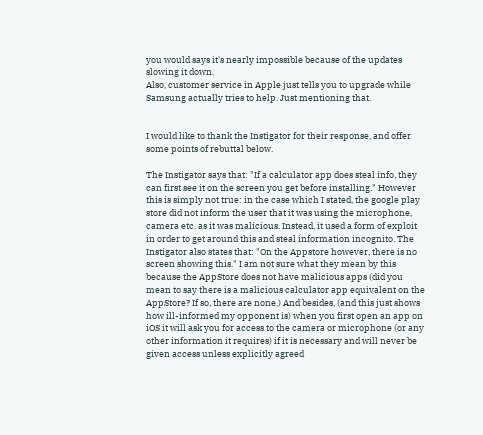you would says it's nearly impossible because of the updates slowing it down.
Also, customer service in Apple just tells you to upgrade while Samsung actually tries to help. Just mentioning that.


I would like to thank the Instigator for their response, and offer some points of rebuttal below.

The Instigator says that: "If a calculator app does steal info, they can first see it on the screen you get before installing." However this is simply not true: in the case which I stated, the google play store did not inform the user that it was using the microphone, camera etc. as it was malicious. Instead, it used a form of exploit in order to get around this and steal information incognito. The Instigator also states that: "On the Appstore however, there is no screen showing this." I am not sure what they mean by this because the AppStore does not have malicious apps (did you mean to say there is a malicious calculator app equivalent on the AppStore? If so, there are none.) And besides, (and this just shows how ill-informed my opponent is) when you first open an app on iOS it will ask you for access to the camera or microphone (or any other information it requires) if it is necessary and will never be given access unless explicitly agreed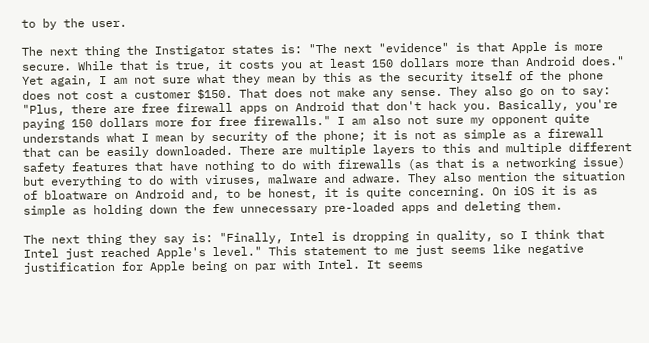to by the user.

The next thing the Instigator states is: "The next "evidence" is that Apple is more secure. While that is true, it costs you at least 150 dollars more than Android does." Yet again, I am not sure what they mean by this as the security itself of the phone does not cost a customer $150. That does not make any sense. They also go on to say: "Plus, there are free firewall apps on Android that don't hack you. Basically, you're paying 150 dollars more for free firewalls." I am also not sure my opponent quite understands what I mean by security of the phone; it is not as simple as a firewall that can be easily downloaded. There are multiple layers to this and multiple different safety features that have nothing to do with firewalls (as that is a networking issue) but everything to do with viruses, malware and adware. They also mention the situation of bloatware on Android and, to be honest, it is quite concerning. On iOS it is as simple as holding down the few unnecessary pre-loaded apps and deleting them.

The next thing they say is: "Finally, Intel is dropping in quality, so I think that Intel just reached Apple's level." This statement to me just seems like negative justification for Apple being on par with Intel. It seems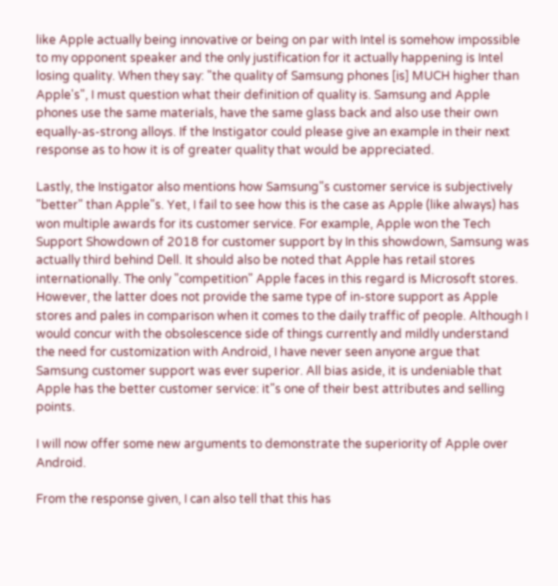like Apple actually being innovative or being on par with Intel is somehow impossible to my opponent speaker and the only justification for it actually happening is Intel losing quality. When they say: "the quality of Samsung phones [is] MUCH higher than Apple's", I must question what their definition of quality is. Samsung and Apple phones use the same materials, have the same glass back and also use their own equally-as-strong alloys. If the Instigator could please give an example in their next response as to how it is of greater quality that would be appreciated.

Lastly, the Instigator also mentions how Samsung"s customer service is subjectively "better" than Apple"s. Yet, I fail to see how this is the case as Apple (like always) has won multiple awards for its customer service. For example, Apple won the Tech Support Showdown of 2018 for customer support by In this showdown, Samsung was actually third behind Dell. It should also be noted that Apple has retail stores internationally. The only "competition" Apple faces in this regard is Microsoft stores. However, the latter does not provide the same type of in-store support as Apple stores and pales in comparison when it comes to the daily traffic of people. Although I would concur with the obsolescence side of things currently and mildly understand the need for customization with Android, I have never seen anyone argue that Samsung customer support was ever superior. All bias aside, it is undeniable that Apple has the better customer service: it"s one of their best attributes and selling points.

I will now offer some new arguments to demonstrate the superiority of Apple over Android.

From the response given, I can also tell that this has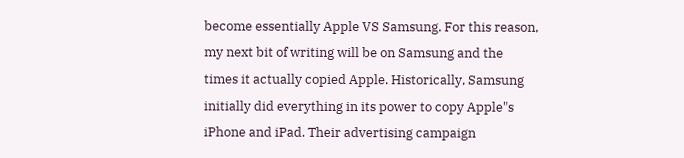become essentially Apple VS Samsung. For this reason, my next bit of writing will be on Samsung and the times it actually copied Apple. Historically, Samsung initially did everything in its power to copy Apple"s iPhone and iPad. Their advertising campaign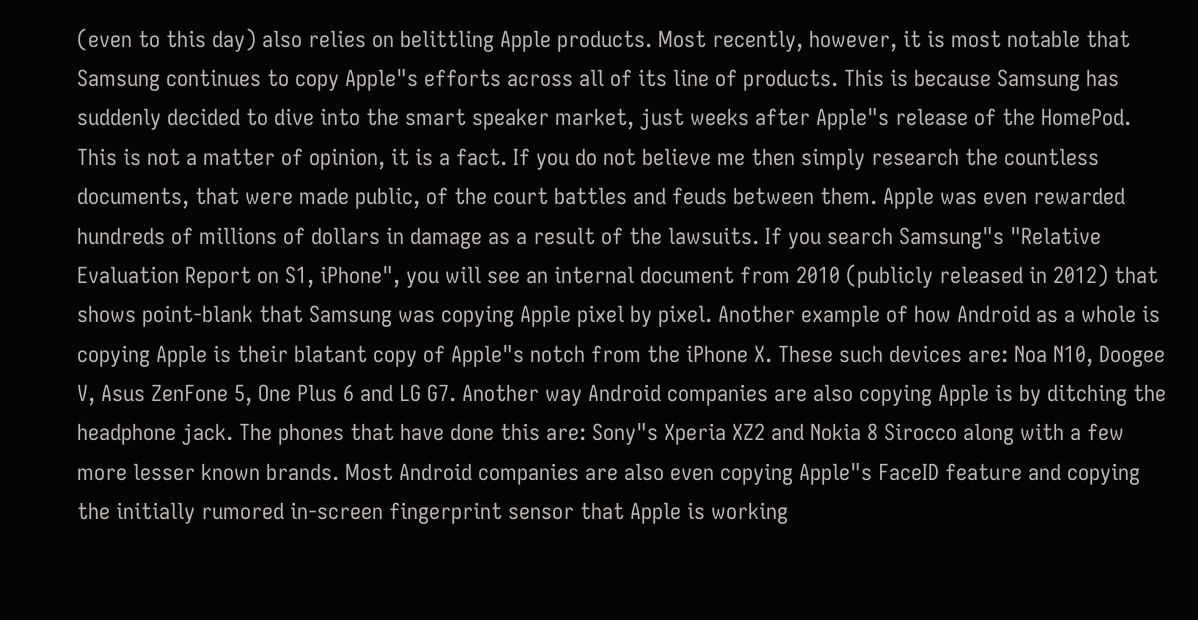(even to this day) also relies on belittling Apple products. Most recently, however, it is most notable that Samsung continues to copy Apple"s efforts across all of its line of products. This is because Samsung has suddenly decided to dive into the smart speaker market, just weeks after Apple"s release of the HomePod. This is not a matter of opinion, it is a fact. If you do not believe me then simply research the countless documents, that were made public, of the court battles and feuds between them. Apple was even rewarded hundreds of millions of dollars in damage as a result of the lawsuits. If you search Samsung"s "Relative Evaluation Report on S1, iPhone", you will see an internal document from 2010 (publicly released in 2012) that shows point-blank that Samsung was copying Apple pixel by pixel. Another example of how Android as a whole is copying Apple is their blatant copy of Apple"s notch from the iPhone X. These such devices are: Noa N10, Doogee V, Asus ZenFone 5, One Plus 6 and LG G7. Another way Android companies are also copying Apple is by ditching the headphone jack. The phones that have done this are: Sony"s Xperia XZ2 and Nokia 8 Sirocco along with a few more lesser known brands. Most Android companies are also even copying Apple"s FaceID feature and copying the initially rumored in-screen fingerprint sensor that Apple is working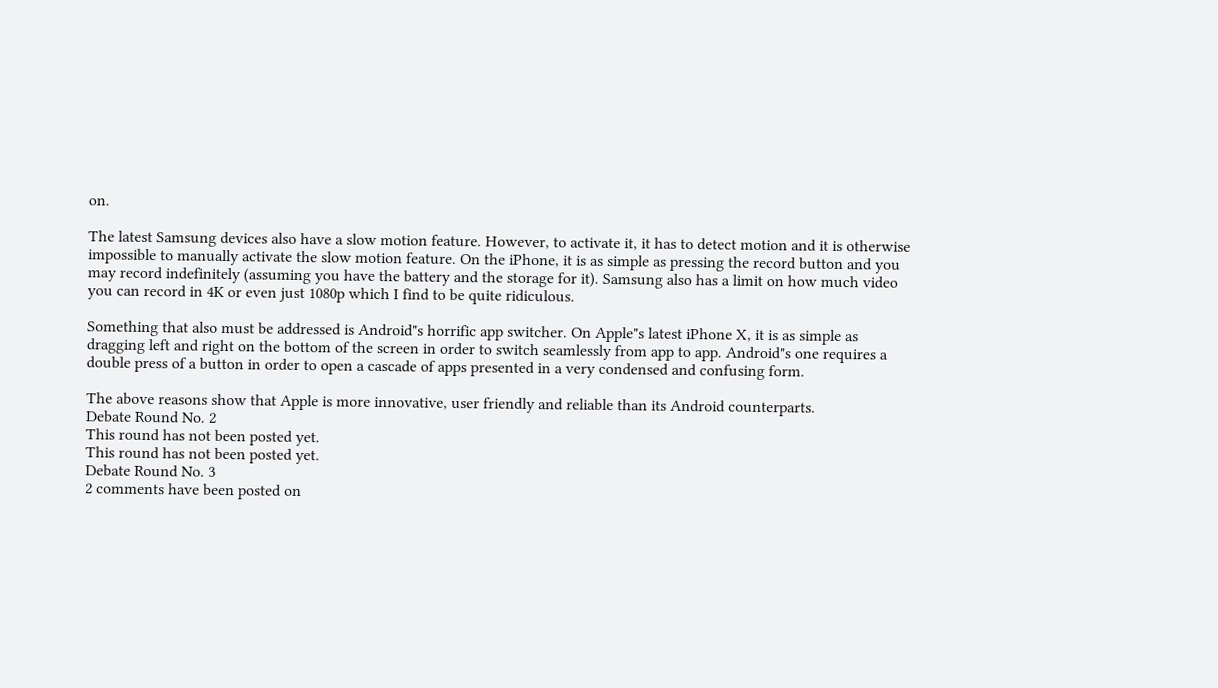on.

The latest Samsung devices also have a slow motion feature. However, to activate it, it has to detect motion and it is otherwise impossible to manually activate the slow motion feature. On the iPhone, it is as simple as pressing the record button and you may record indefinitely (assuming you have the battery and the storage for it). Samsung also has a limit on how much video you can record in 4K or even just 1080p which I find to be quite ridiculous.

Something that also must be addressed is Android"s horrific app switcher. On Apple"s latest iPhone X, it is as simple as dragging left and right on the bottom of the screen in order to switch seamlessly from app to app. Android"s one requires a double press of a button in order to open a cascade of apps presented in a very condensed and confusing form.

The above reasons show that Apple is more innovative, user friendly and reliable than its Android counterparts.
Debate Round No. 2
This round has not been posted yet.
This round has not been posted yet.
Debate Round No. 3
2 comments have been posted on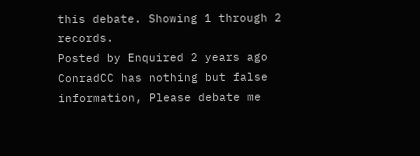this debate. Showing 1 through 2 records.
Posted by Enquired 2 years ago
ConradCC has nothing but false information, Please debate me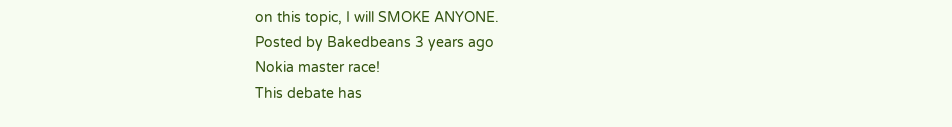on this topic, I will SMOKE ANYONE.
Posted by Bakedbeans 3 years ago
Nokia master race!
This debate has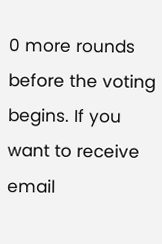0 more rounds before the voting begins. If you want to receive email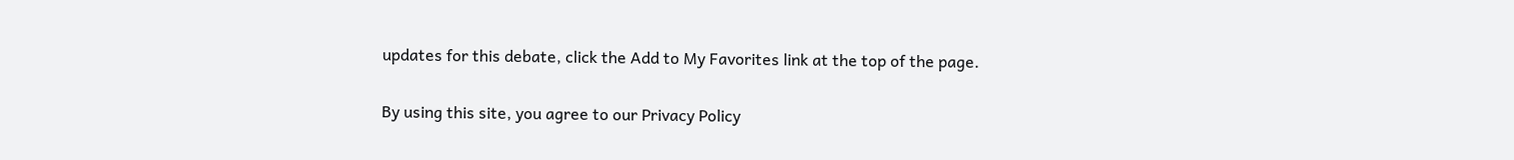updates for this debate, click the Add to My Favorites link at the top of the page.

By using this site, you agree to our Privacy Policy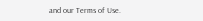and our Terms of Use.